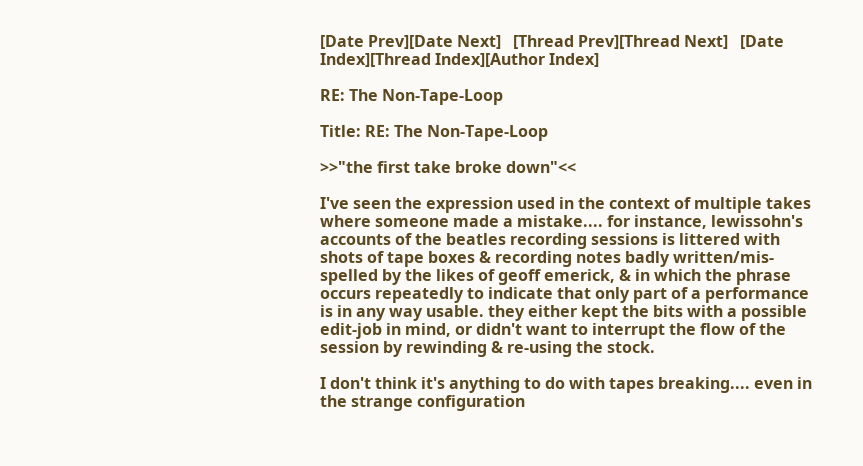[Date Prev][Date Next]   [Thread Prev][Thread Next]   [Date Index][Thread Index][Author Index]

RE: The Non-Tape-Loop

Title: RE: The Non-Tape-Loop

>>"the first take broke down"<<

I've seen the expression used in the context of multiple takes where someone made a mistake.... for instance, lewissohn's accounts of the beatles recording sessions is littered with shots of tape boxes & recording notes badly written/mis-spelled by the likes of geoff emerick, & in which the phrase occurs repeatedly to indicate that only part of a performance is in any way usable. they either kept the bits with a possible edit-job in mind, or didn't want to interrupt the flow of the session by rewinding & re-using the stock.

I don't think it's anything to do with tapes breaking.... even in the strange configuration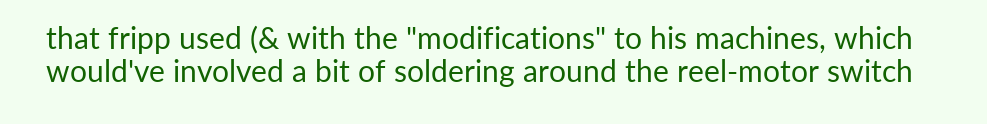that fripp used (& with the "modifications" to his machines, which would've involved a bit of soldering around the reel-motor switch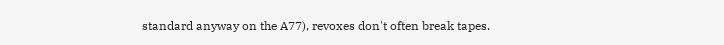standard anyway on the A77), revoxes don't often break tapes.